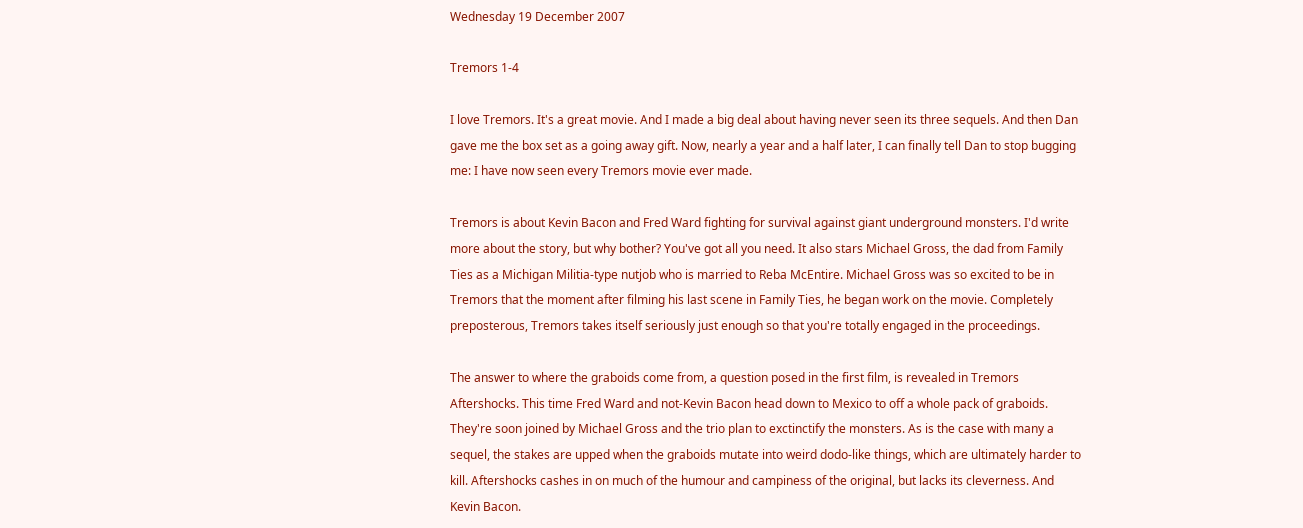Wednesday 19 December 2007

Tremors 1-4

I love Tremors. It's a great movie. And I made a big deal about having never seen its three sequels. And then Dan gave me the box set as a going away gift. Now, nearly a year and a half later, I can finally tell Dan to stop bugging me: I have now seen every Tremors movie ever made.

Tremors is about Kevin Bacon and Fred Ward fighting for survival against giant underground monsters. I'd write more about the story, but why bother? You've got all you need. It also stars Michael Gross, the dad from Family Ties as a Michigan Militia-type nutjob who is married to Reba McEntire. Michael Gross was so excited to be in Tremors that the moment after filming his last scene in Family Ties, he began work on the movie. Completely preposterous, Tremors takes itself seriously just enough so that you're totally engaged in the proceedings.

The answer to where the graboids come from, a question posed in the first film, is revealed in Tremors Aftershocks. This time Fred Ward and not-Kevin Bacon head down to Mexico to off a whole pack of graboids. They're soon joined by Michael Gross and the trio plan to exctinctify the monsters. As is the case with many a sequel, the stakes are upped when the graboids mutate into weird dodo-like things, which are ultimately harder to kill. Aftershocks cashes in on much of the humour and campiness of the original, but lacks its cleverness. And Kevin Bacon.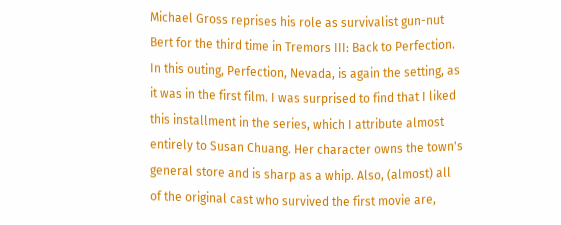Michael Gross reprises his role as survivalist gun-nut Bert for the third time in Tremors III: Back to Perfection. In this outing, Perfection, Nevada, is again the setting, as it was in the first film. I was surprised to find that I liked this installment in the series, which I attribute almost entirely to Susan Chuang. Her character owns the town's general store and is sharp as a whip. Also, (almost) all of the original cast who survived the first movie are,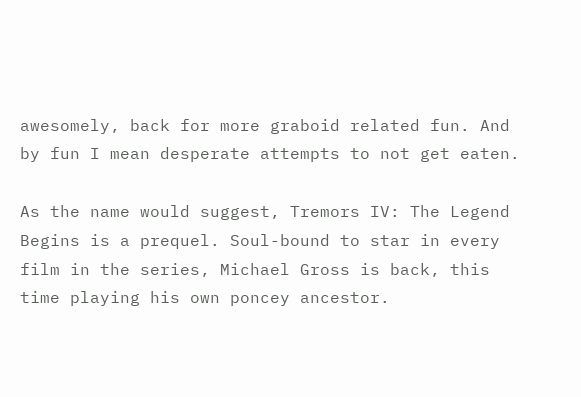awesomely, back for more graboid related fun. And by fun I mean desperate attempts to not get eaten.

As the name would suggest, Tremors IV: The Legend Begins is a prequel. Soul-bound to star in every film in the series, Michael Gross is back, this time playing his own poncey ancestor.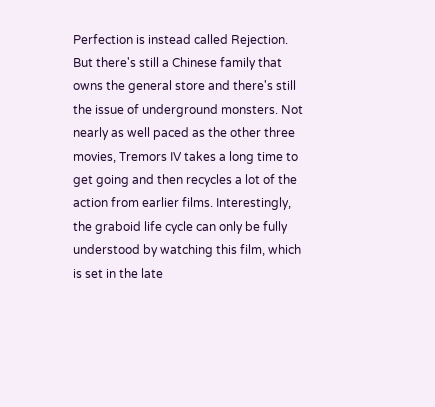Perfection is instead called Rejection. But there's still a Chinese family that owns the general store and there's still the issue of underground monsters. Not nearly as well paced as the other three movies, Tremors IV takes a long time to get going and then recycles a lot of the action from earlier films. Interestingly, the graboid life cycle can only be fully understood by watching this film, which is set in the late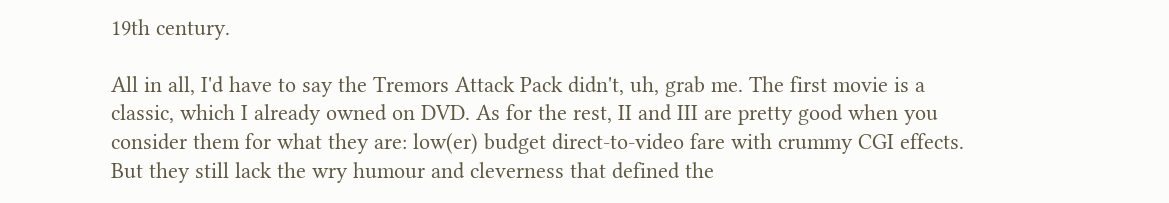19th century.

All in all, I'd have to say the Tremors Attack Pack didn't, uh, grab me. The first movie is a classic, which I already owned on DVD. As for the rest, II and III are pretty good when you consider them for what they are: low(er) budget direct-to-video fare with crummy CGI effects. But they still lack the wry humour and cleverness that defined the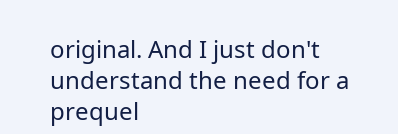original. And I just don't understand the need for a prequel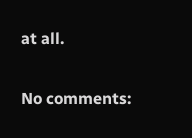at all.

No comments: